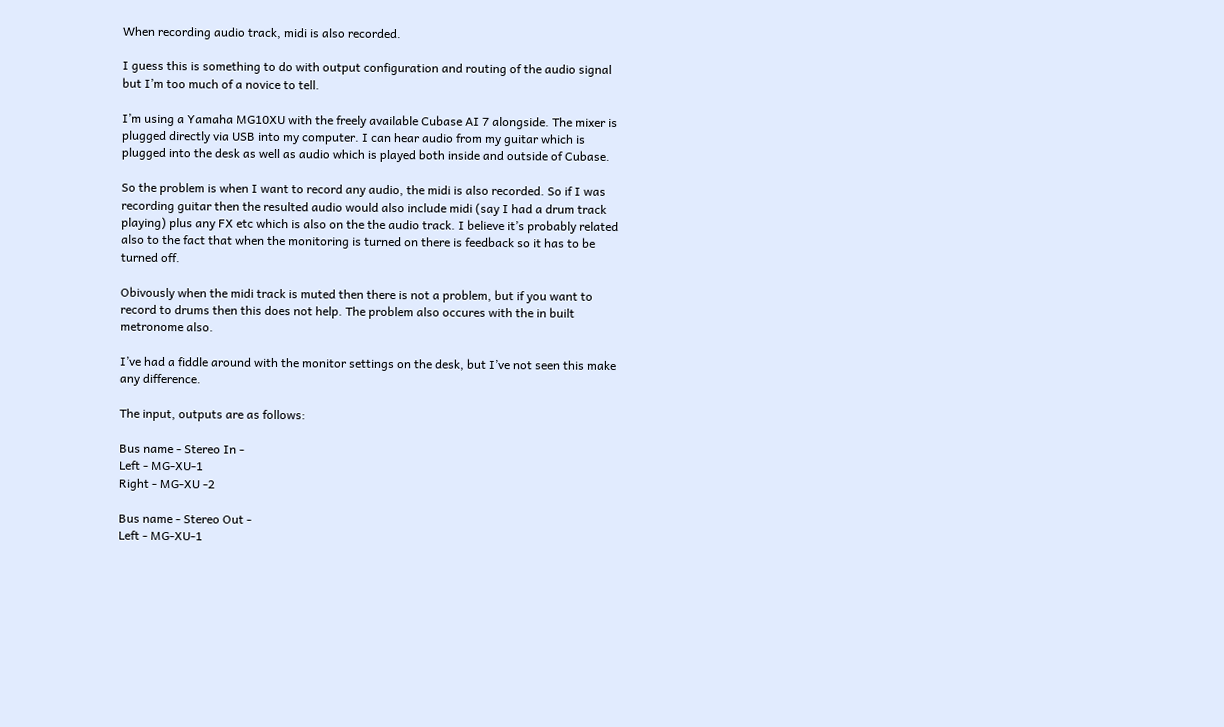When recording audio track, midi is also recorded.

I guess this is something to do with output configuration and routing of the audio signal but I’m too much of a novice to tell.

I’m using a Yamaha MG10XU with the freely available Cubase AI 7 alongside. The mixer is plugged directly via USB into my computer. I can hear audio from my guitar which is plugged into the desk as well as audio which is played both inside and outside of Cubase.

So the problem is when I want to record any audio, the midi is also recorded. So if I was recording guitar then the resulted audio would also include midi (say I had a drum track playing) plus any FX etc which is also on the the audio track. I believe it’s probably related also to the fact that when the monitoring is turned on there is feedback so it has to be turned off.

Obivously when the midi track is muted then there is not a problem, but if you want to record to drums then this does not help. The problem also occures with the in built metronome also.

I’ve had a fiddle around with the monitor settings on the desk, but I’ve not seen this make any difference.

The input, outputs are as follows:

Bus name - Stereo In -
Left - MG-XU-1
Right - MG-XU -2

Bus name - Stereo Out -
Left - MG-XU-1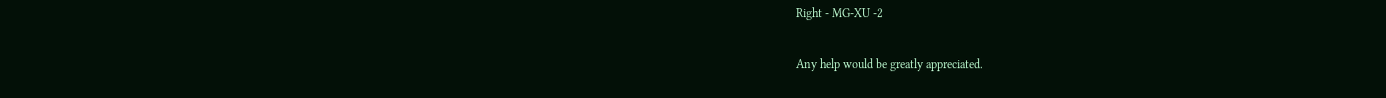Right - MG-XU -2

Any help would be greatly appreciated.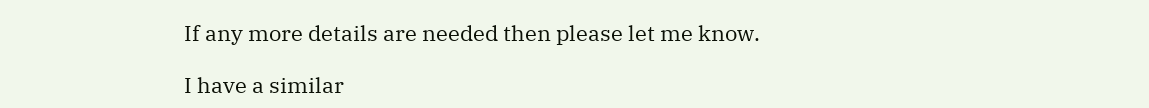If any more details are needed then please let me know.

I have a similar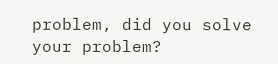problem, did you solve your problem?